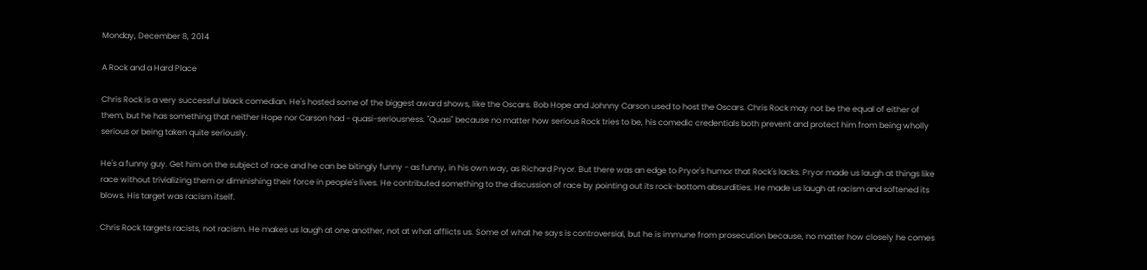Monday, December 8, 2014

A Rock and a Hard Place

Chris Rock is a very successful black comedian. He's hosted some of the biggest award shows, like the Oscars. Bob Hope and Johnny Carson used to host the Oscars. Chris Rock may not be the equal of either of them, but he has something that neither Hope nor Carson had - quasi-seriousness. "Quasi" because no matter how serious Rock tries to be, his comedic credentials both prevent and protect him from being wholly serious or being taken quite seriously.

He's a funny guy. Get him on the subject of race and he can be bitingly funny - as funny, in his own way, as Richard Pryor. But there was an edge to Pryor's humor that Rock's lacks. Pryor made us laugh at things like race without trivializing them or diminishing their force in people's lives. He contributed something to the discussion of race by pointing out its rock-bottom absurdities. He made us laugh at racism and softened its blows. His target was racism itself.

Chris Rock targets racists, not racism. He makes us laugh at one another, not at what afflicts us. Some of what he says is controversial, but he is immune from prosecution because, no matter how closely he comes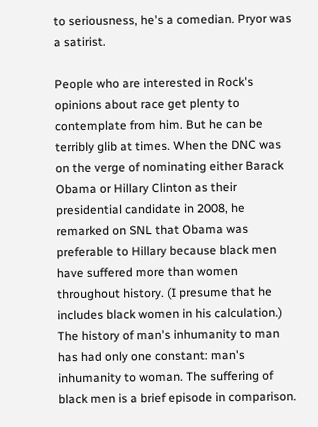to seriousness, he's a comedian. Pryor was a satirist.

People who are interested in Rock's opinions about race get plenty to contemplate from him. But he can be terribly glib at times. When the DNC was on the verge of nominating either Barack Obama or Hillary Clinton as their presidential candidate in 2008, he remarked on SNL that Obama was preferable to Hillary because black men have suffered more than women throughout history. (I presume that he includes black women in his calculation.) The history of man's inhumanity to man has had only one constant: man's inhumanity to woman. The suffering of black men is a brief episode in comparison.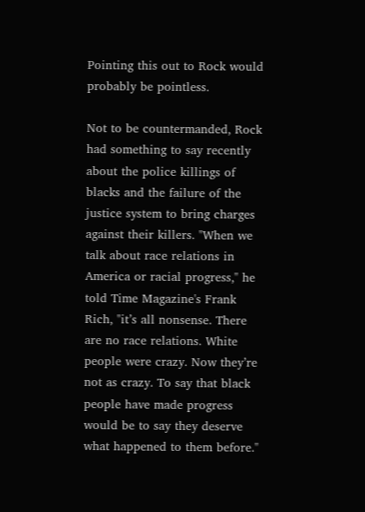Pointing this out to Rock would probably be pointless.

Not to be countermanded, Rock had something to say recently about the police killings of blacks and the failure of the justice system to bring charges against their killers. "When we talk about race relations in America or racial progress," he told Time Magazine's Frank Rich, "it’s all nonsense. There are no race relations. White people were crazy. Now they’re not as crazy. To say that black people have made progress would be to say they deserve what happened to them before."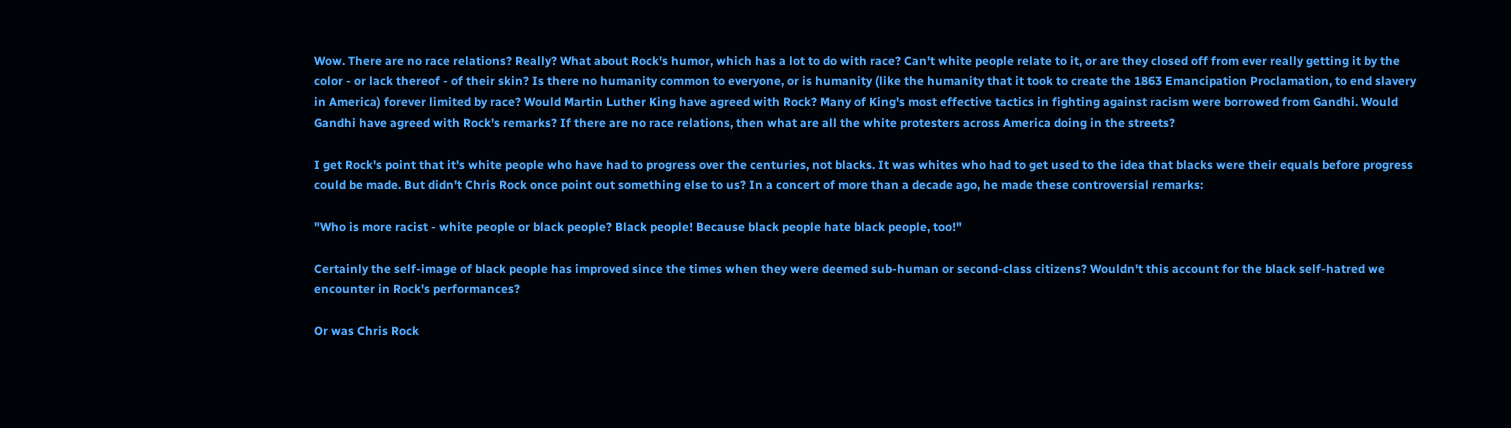Wow. There are no race relations? Really? What about Rock's humor, which has a lot to do with race? Can't white people relate to it, or are they closed off from ever really getting it by the color - or lack thereof - of their skin? Is there no humanity common to everyone, or is humanity (like the humanity that it took to create the 1863 Emancipation Proclamation, to end slavery in America) forever limited by race? Would Martin Luther King have agreed with Rock? Many of King's most effective tactics in fighting against racism were borrowed from Gandhi. Would Gandhi have agreed with Rock's remarks? If there are no race relations, then what are all the white protesters across America doing in the streets?

I get Rock's point that it's white people who have had to progress over the centuries, not blacks. It was whites who had to get used to the idea that blacks were their equals before progress could be made. But didn't Chris Rock once point out something else to us? In a concert of more than a decade ago, he made these controversial remarks:

"Who is more racist - white people or black people? Black people! Because black people hate black people, too!"

Certainly the self-image of black people has improved since the times when they were deemed sub-human or second-class citizens? Wouldn't this account for the black self-hatred we encounter in Rock's performances?

Or was Chris Rock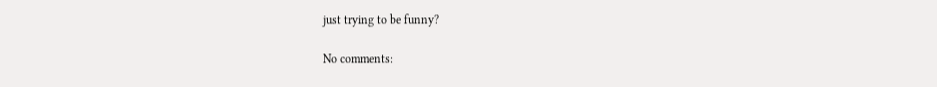just trying to be funny?

No comments: